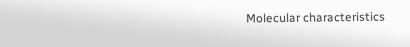Molecular characteristics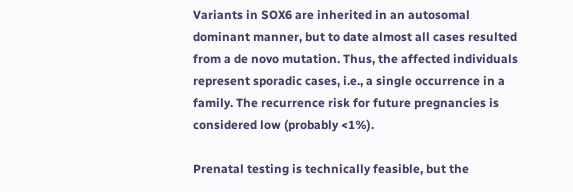Variants in SOX6 are inherited in an autosomal dominant manner, but to date almost all cases resulted from a de novo mutation. Thus, the affected individuals represent sporadic cases, i.e., a single occurrence in a family. The recurrence risk for future pregnancies is considered low (probably <1%).

Prenatal testing is technically feasible, but the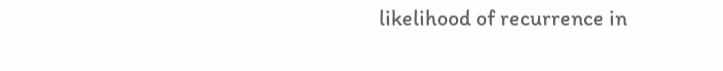likelihood of recurrence in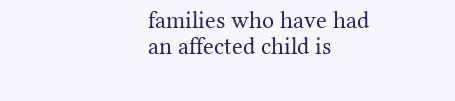families who have had an affected child is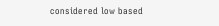considered low based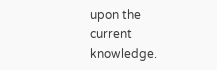upon the current knowledge.